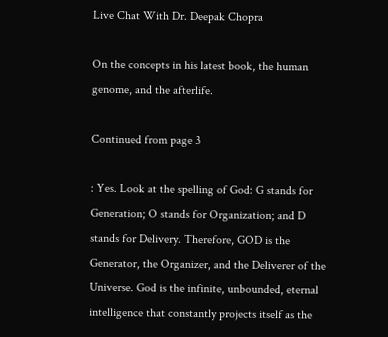Live Chat With Dr. Deepak Chopra

On the concepts in his latest book, the human genome, and the afterlife.

Continued from page 3

: Yes. Look at the spelling of God: G stands for Generation; O stands for Organization; and D stands for Delivery. Therefore, GOD is the Generator, the Organizer, and the Deliverer of the Universe. God is the infinite, unbounded, eternal intelligence that constantly projects itself as the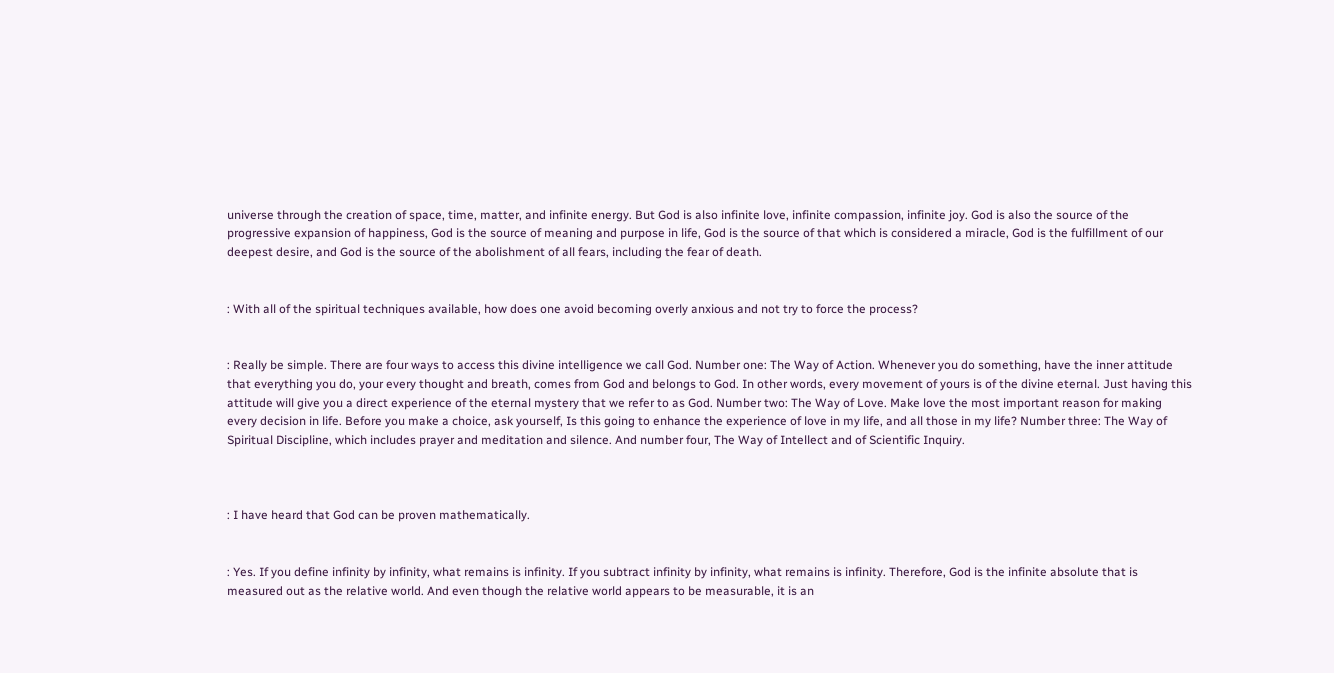universe through the creation of space, time, matter, and infinite energy. But God is also infinite love, infinite compassion, infinite joy. God is also the source of the progressive expansion of happiness, God is the source of meaning and purpose in life, God is the source of that which is considered a miracle, God is the fulfillment of our deepest desire, and God is the source of the abolishment of all fears, including the fear of death.


: With all of the spiritual techniques available, how does one avoid becoming overly anxious and not try to force the process?


: Really be simple. There are four ways to access this divine intelligence we call God. Number one: The Way of Action. Whenever you do something, have the inner attitude that everything you do, your every thought and breath, comes from God and belongs to God. In other words, every movement of yours is of the divine eternal. Just having this attitude will give you a direct experience of the eternal mystery that we refer to as God. Number two: The Way of Love. Make love the most important reason for making every decision in life. Before you make a choice, ask yourself, Is this going to enhance the experience of love in my life, and all those in my life? Number three: The Way of Spiritual Discipline, which includes prayer and meditation and silence. And number four, The Way of Intellect and of Scientific Inquiry.



: I have heard that God can be proven mathematically.


: Yes. If you define infinity by infinity, what remains is infinity. If you subtract infinity by infinity, what remains is infinity. Therefore, God is the infinite absolute that is measured out as the relative world. And even though the relative world appears to be measurable, it is an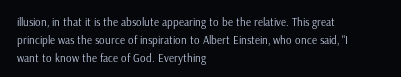illusion, in that it is the absolute appearing to be the relative. This great principle was the source of inspiration to Albert Einstein, who once said, "I want to know the face of God. Everything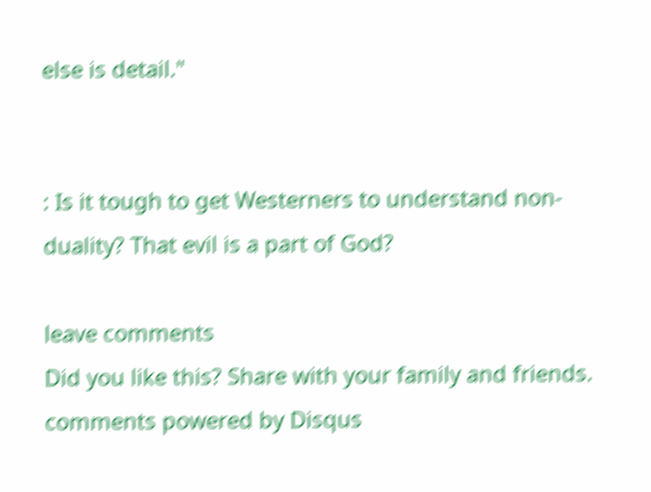else is detail."


: Is it tough to get Westerners to understand non-duality? That evil is a part of God?

leave comments
Did you like this? Share with your family and friends.
comments powered by Disqus